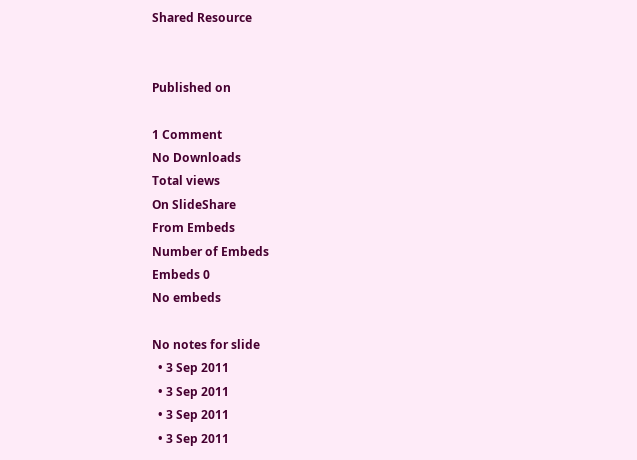Shared Resource


Published on

1 Comment
No Downloads
Total views
On SlideShare
From Embeds
Number of Embeds
Embeds 0
No embeds

No notes for slide
  • 3 Sep 2011
  • 3 Sep 2011
  • 3 Sep 2011
  • 3 Sep 2011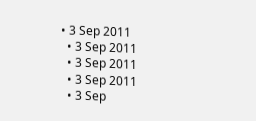• 3 Sep 2011
  • 3 Sep 2011
  • 3 Sep 2011
  • 3 Sep 2011
  • 3 Sep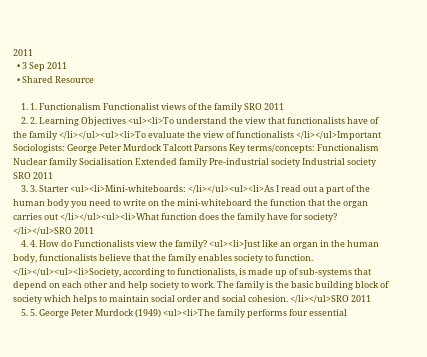2011
  • 3 Sep 2011
  • Shared Resource

    1. 1. Functionalism Functionalist views of the family SRO 2011
    2. 2. Learning Objectives <ul><li>To understand the view that functionalists have of the family </li></ul><ul><li>To evaluate the view of functionalists </li></ul>Important Sociologists: George Peter Murdock Talcott Parsons Key terms/concepts: Functionalism Nuclear family Socialisation Extended family Pre-industrial society Industrial society SRO 2011
    3. 3. Starter <ul><li>Mini-whiteboards: </li></ul><ul><li>As I read out a part of the human body you need to write on the mini-whiteboard the function that the organ carries out </li></ul><ul><li>What function does the family have for society? </li></ul>SRO 2011
    4. 4. How do Functionalists view the family? <ul><li>Just like an organ in the human body, functionalists believe that the family enables society to function. </li></ul><ul><li>Society, according to functionalists, is made up of sub-systems that depend on each other and help society to work. The family is the basic building block of society which helps to maintain social order and social cohesion. </li></ul>SRO 2011
    5. 5. George Peter Murdock (1949) <ul><li>The family performs four essential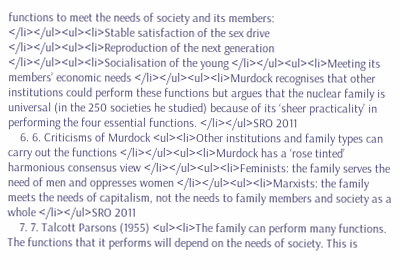functions to meet the needs of society and its members: </li></ul><ul><li>Stable satisfaction of the sex drive </li></ul><ul><li>Reproduction of the next generation </li></ul><ul><li>Socialisation of the young </li></ul><ul><li>Meeting its members’ economic needs </li></ul><ul><li>Murdock recognises that other institutions could perform these functions but argues that the nuclear family is universal (in the 250 societies he studied) because of its ‘sheer practicality’ in performing the four essential functions. </li></ul>SRO 2011
    6. 6. Criticisms of Murdock <ul><li>Other institutions and family types can carry out the functions </li></ul><ul><li>Murdock has a ‘rose tinted’ harmonious consensus view </li></ul><ul><li>Feminists: the family serves the need of men and oppresses women </li></ul><ul><li>Marxists: the family meets the needs of capitalism, not the needs to family members and society as a whole </li></ul>SRO 2011
    7. 7. Talcott Parsons (1955) <ul><li>The family can perform many functions. The functions that it performs will depend on the needs of society. This is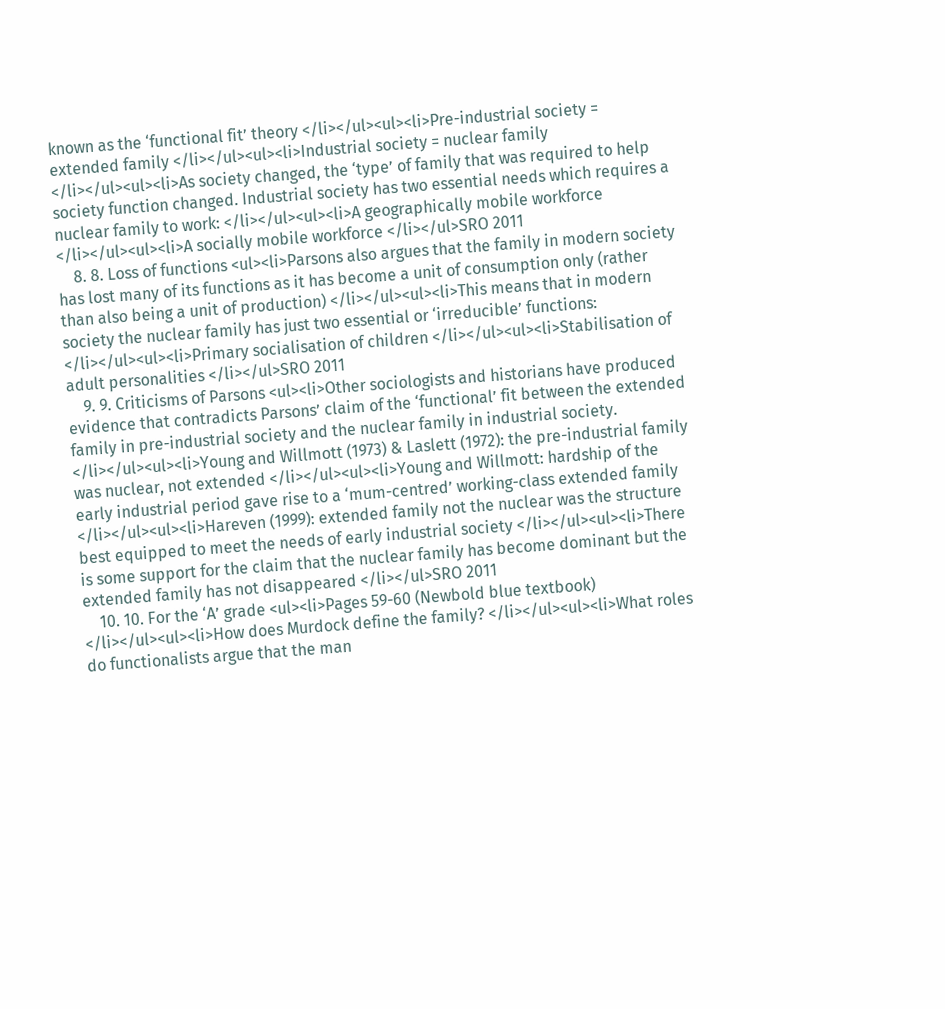known as the ‘functional fit’ theory </li></ul><ul><li>Pre-industrial society = extended family </li></ul><ul><li>Industrial society = nuclear family </li></ul><ul><li>As society changed, the ‘type’ of family that was required to help society function changed. Industrial society has two essential needs which requires a nuclear family to work: </li></ul><ul><li>A geographically mobile workforce </li></ul><ul><li>A socially mobile workforce </li></ul>SRO 2011
    8. 8. Loss of functions <ul><li>Parsons also argues that the family in modern society has lost many of its functions as it has become a unit of consumption only (rather than also being a unit of production) </li></ul><ul><li>This means that in modern society the nuclear family has just two essential or ‘irreducible’ functions: </li></ul><ul><li>Primary socialisation of children </li></ul><ul><li>Stabilisation of adult personalities </li></ul>SRO 2011
    9. 9. Criticisms of Parsons <ul><li>Other sociologists and historians have produced evidence that contradicts Parsons’ claim of the ‘functional’ fit between the extended family in pre-industrial society and the nuclear family in industrial society. </li></ul><ul><li>Young and Willmott (1973) & Laslett (1972): the pre-industrial family was nuclear, not extended </li></ul><ul><li>Young and Willmott: hardship of the early industrial period gave rise to a ‘mum-centred’ working-class extended family </li></ul><ul><li>Hareven (1999): extended family not the nuclear was the structure best equipped to meet the needs of early industrial society </li></ul><ul><li>There is some support for the claim that the nuclear family has become dominant but the extended family has not disappeared </li></ul>SRO 2011
    10. 10. For the ‘A’ grade <ul><li>Pages 59-60 (Newbold blue textbook) </li></ul><ul><li>How does Murdock define the family? </li></ul><ul><li>What roles do functionalists argue that the man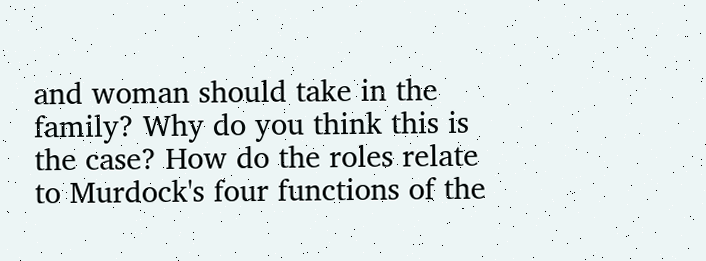and woman should take in the family? Why do you think this is the case? How do the roles relate to Murdock's four functions of the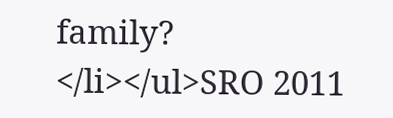family? </li></ul>SRO 2011